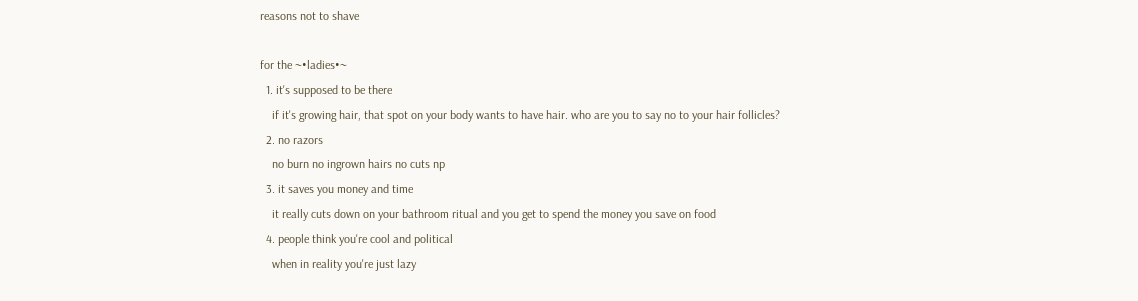reasons not to shave

for the ~•ladies•~
  1. it's supposed to be there
    if it's growing hair, that spot on your body wants to have hair. who are you to say no to your hair follicles?
  2. no razors
    no burn no ingrown hairs no cuts np
  3. it saves you money and time
    it really cuts down on your bathroom ritual and you get to spend the money you save on food
  4. people think you're cool and political
    when in reality you're just lazy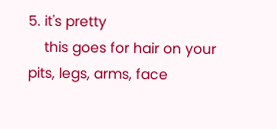5. it's pretty
    this goes for hair on your pits, legs, arms, face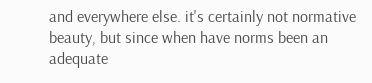and everywhere else. it's certainly not normative beauty, but since when have norms been an adequate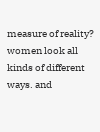measure of reality? women look all kinds of different ways. and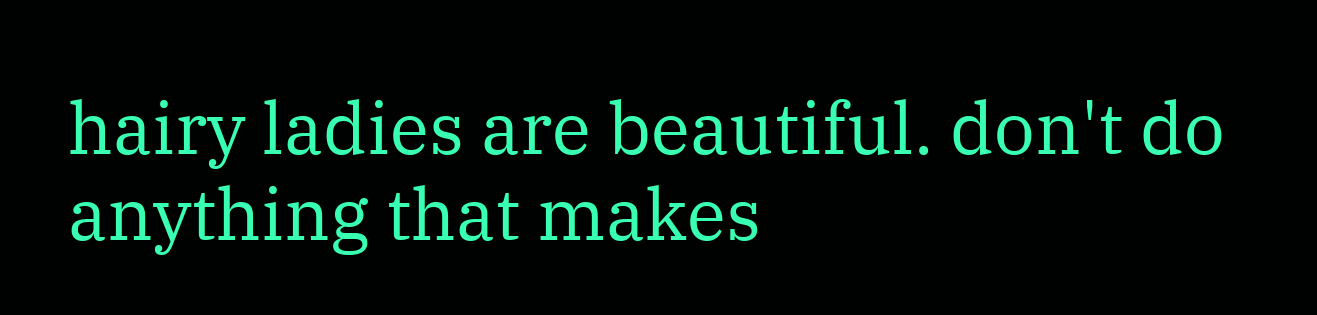hairy ladies are beautiful. don't do anything that makes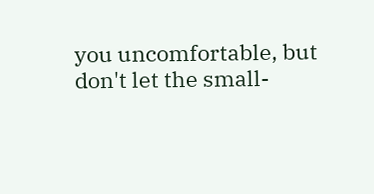you uncomfortable, but don't let the small-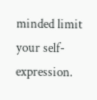minded limit your self-expression.